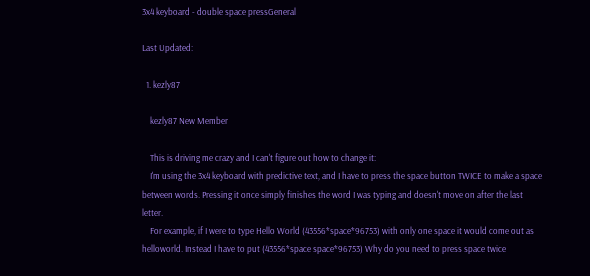3x4 keyboard - double space pressGeneral

Last Updated:

  1. kezly87

    kezly87 New Member

    This is driving me crazy and I can't figure out how to change it:
    I'm using the 3x4 keyboard with predictive text, and I have to press the space button TWICE to make a space between words. Pressing it once simply finishes the word I was typing and doesn't move on after the last letter.
    For example, if I were to type Hello World (43556*space*96753) with only one space it would come out as helloworld. Instead I have to put (43556*space space*96753) Why do you need to press space twice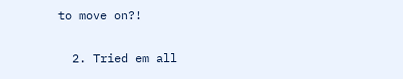to move on?!

  2. Tried em all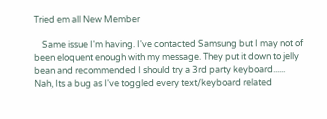Tried em all New Member

    Same issue I'm having. I've contacted Samsung but I may not of been eloquent enough with my message. They put it down to jelly bean and recommended I should try a 3rd party keyboard...... Nah, Its a bug as I've toggled every text/keyboard related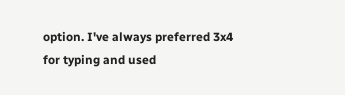option. I've always preferred 3x4 for typing and used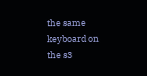the same keyboard on the s3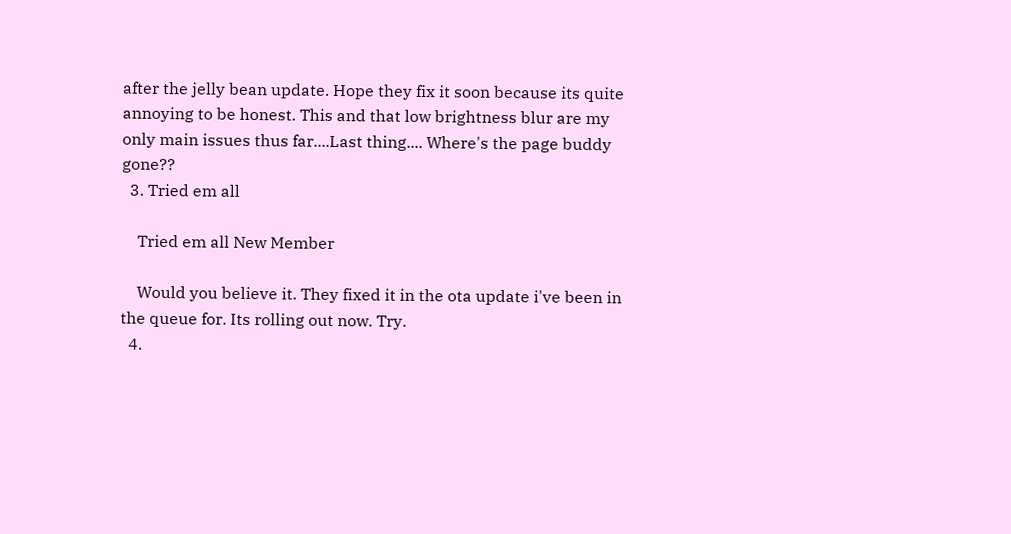after the jelly bean update. Hope they fix it soon because its quite annoying to be honest. This and that low brightness blur are my only main issues thus far....Last thing.... Where's the page buddy gone??
  3. Tried em all

    Tried em all New Member

    Would you believe it. They fixed it in the ota update i've been in the queue for. Its rolling out now. Try.
  4.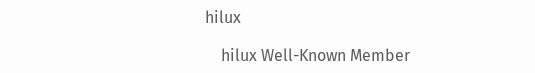hilux

    hilux Well-Known Member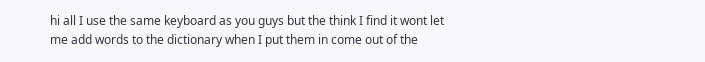hi all I use the same keyboard as you guys but the think I find it wont let me add words to the dictionary when I put them in come out of the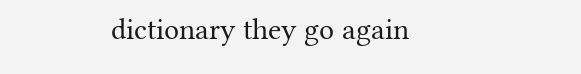dictionary they go again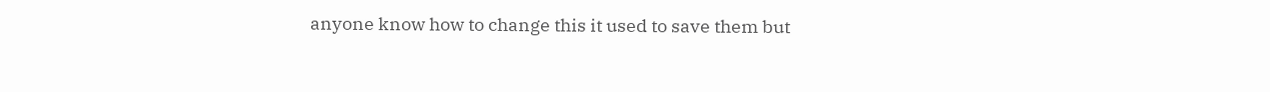anyone know how to change this it used to save them but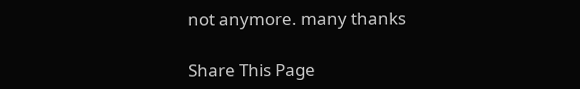not anymore. many thanks

Share This Page